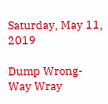Saturday, May 11, 2019

Dump Wrong-Way Wray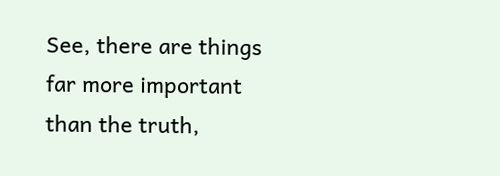See, there are things far more important than the truth,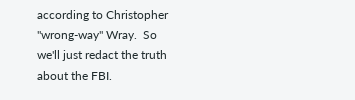according to Christopher "wrong-way" Wray.  So we'll just redact the truth about the FBI.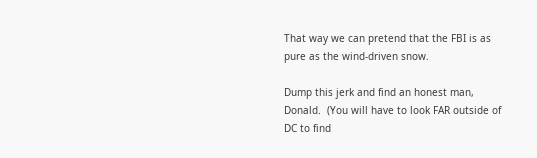That way we can pretend that the FBI is as pure as the wind-driven snow.

Dump this jerk and find an honest man, Donald.  (You will have to look FAR outside of DC to find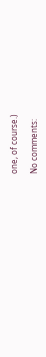one, of course.)

No comments: